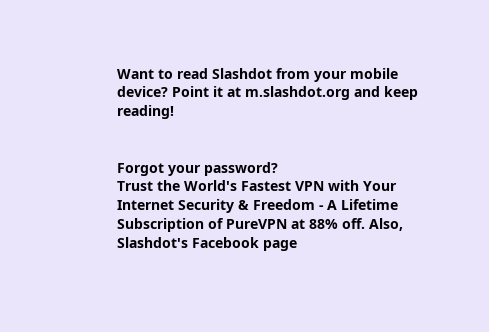Want to read Slashdot from your mobile device? Point it at m.slashdot.org and keep reading!


Forgot your password?
Trust the World's Fastest VPN with Your Internet Security & Freedom - A Lifetime Subscription of PureVPN at 88% off. Also, Slashdot's Facebook page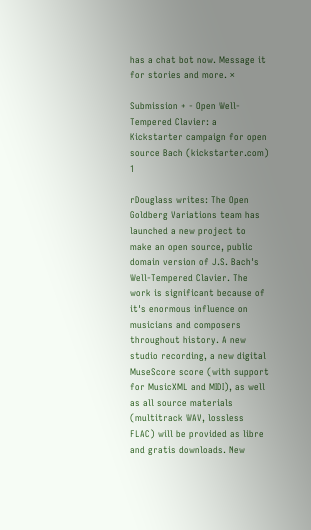has a chat bot now. Message it for stories and more. ×

Submission + - Open Well-Tempered Clavier: a Kickstarter campaign for open source Bach (kickstarter.com) 1

rDouglass writes: The Open Goldberg Variations team has launched a new project to make an open source, public domain version of J.S. Bach's Well-Tempered Clavier. The work is significant because of it's enormous influence on musicians and composers throughout history. A new studio recording, a new digital MuseScore score (with support for MusicXML and MIDI), as well as all source materials (multitrack WAV, lossless FLAC) will be provided as libre and gratis downloads. New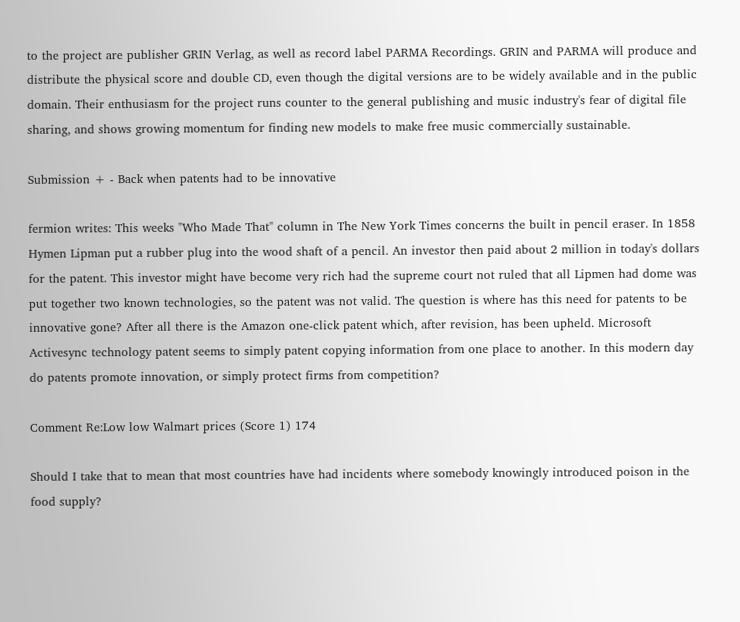to the project are publisher GRIN Verlag, as well as record label PARMA Recordings. GRIN and PARMA will produce and distribute the physical score and double CD, even though the digital versions are to be widely available and in the public domain. Their enthusiasm for the project runs counter to the general publishing and music industry's fear of digital file sharing, and shows growing momentum for finding new models to make free music commercially sustainable.

Submission + - Back when patents had to be innovative

fermion writes: This weeks "Who Made That" column in The New York Times concerns the built in pencil eraser. In 1858 Hymen Lipman put a rubber plug into the wood shaft of a pencil. An investor then paid about 2 million in today's dollars for the patent. This investor might have become very rich had the supreme court not ruled that all Lipmen had dome was put together two known technologies, so the patent was not valid. The question is where has this need for patents to be innovative gone? After all there is the Amazon one-click patent which, after revision, has been upheld. Microsoft Activesync technology patent seems to simply patent copying information from one place to another. In this modern day do patents promote innovation, or simply protect firms from competition?

Comment Re:Low low Walmart prices (Score 1) 174

Should I take that to mean that most countries have had incidents where somebody knowingly introduced poison in the food supply?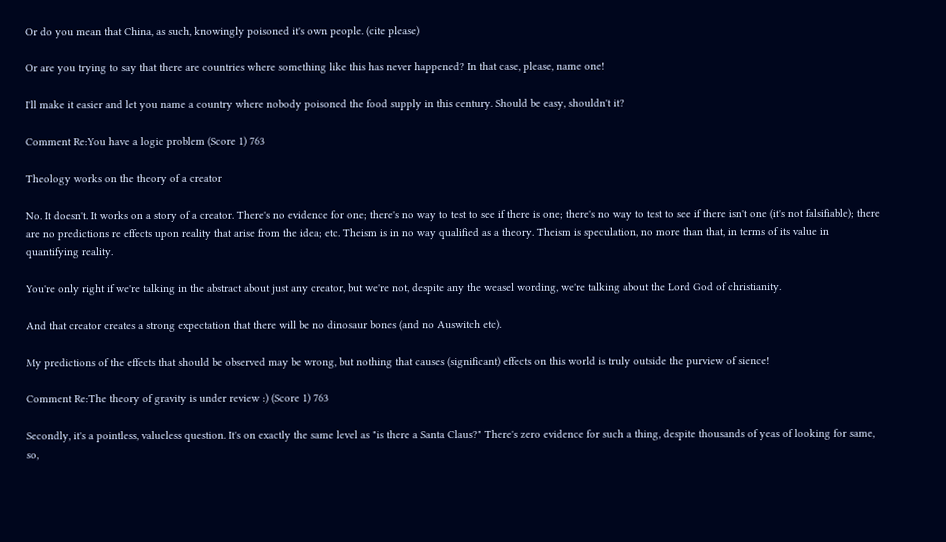Or do you mean that China, as such, knowingly poisoned it's own people. (cite please)

Or are you trying to say that there are countries where something like this has never happened? In that case, please, name one!

I'll make it easier and let you name a country where nobody poisoned the food supply in this century. Should be easy, shouldn't it?

Comment Re:You have a logic problem (Score 1) 763

Theology works on the theory of a creator

No. It doesn't. It works on a story of a creator. There's no evidence for one; there's no way to test to see if there is one; there's no way to test to see if there isn't one (it's not falsifiable); there are no predictions re effects upon reality that arise from the idea; etc. Theism is in no way qualified as a theory. Theism is speculation, no more than that, in terms of its value in quantifying reality.

You're only right if we're talking in the abstract about just any creator, but we're not, despite any the weasel wording, we're talking about the Lord God of christianity.

And that creator creates a strong expectation that there will be no dinosaur bones (and no Auswitch etc).

My predictions of the effects that should be observed may be wrong, but nothing that causes (significant) effects on this world is truly outside the purview of sience!

Comment Re:The theory of gravity is under review :) (Score 1) 763

Secondly, it's a pointless, valueless question. It's on exactly the same level as "is there a Santa Claus?" There's zero evidence for such a thing, despite thousands of yeas of looking for same, so,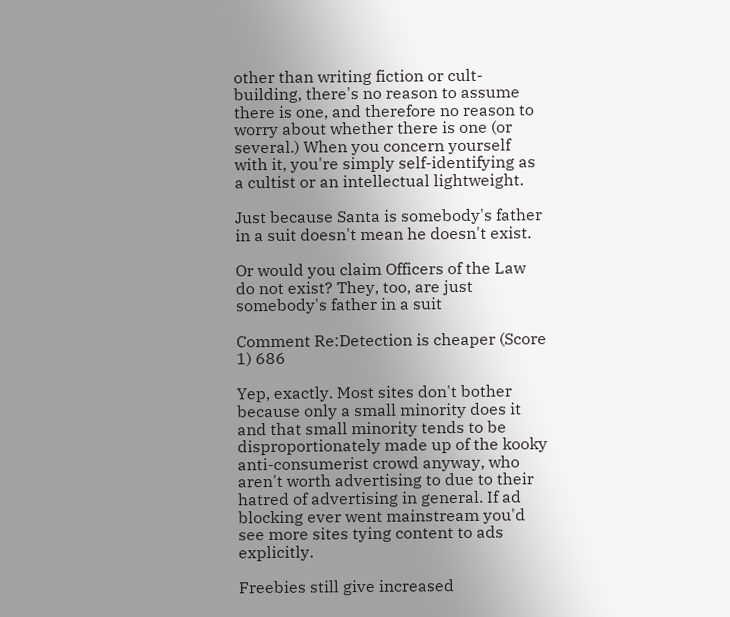other than writing fiction or cult-building, there's no reason to assume there is one, and therefore no reason to worry about whether there is one (or several.) When you concern yourself with it, you're simply self-identifying as a cultist or an intellectual lightweight.

Just because Santa is somebody's father in a suit doesn't mean he doesn't exist.

Or would you claim Officers of the Law do not exist? They, too, are just somebody's father in a suit

Comment Re:Detection is cheaper (Score 1) 686

Yep, exactly. Most sites don't bother because only a small minority does it and that small minority tends to be disproportionately made up of the kooky anti-consumerist crowd anyway, who aren't worth advertising to due to their hatred of advertising in general. If ad blocking ever went mainstream you'd see more sites tying content to ads explicitly.

Freebies still give increased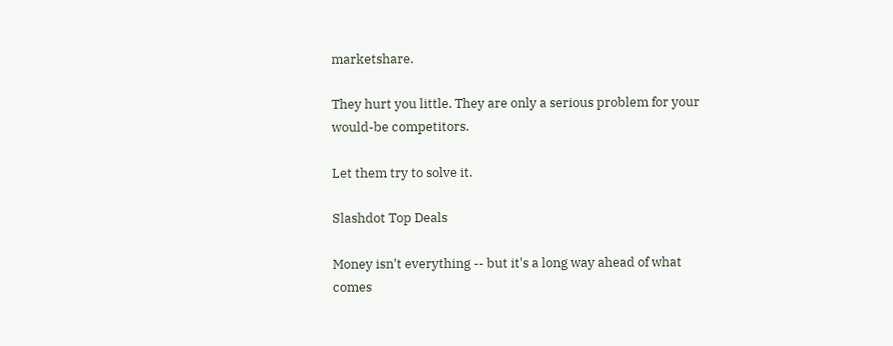marketshare.

They hurt you little. They are only a serious problem for your would-be competitors.

Let them try to solve it.

Slashdot Top Deals

Money isn't everything -- but it's a long way ahead of what comes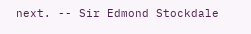next. -- Sir Edmond Stockdale